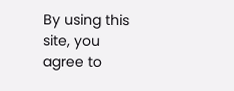By using this site, you agree to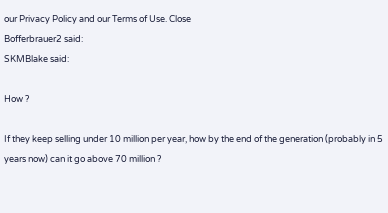our Privacy Policy and our Terms of Use. Close
Bofferbrauer2 said:
SKMBlake said:

How ?

If they keep selling under 10 million per year, how by the end of the generation (probably in 5 years now) can it go above 70 million ?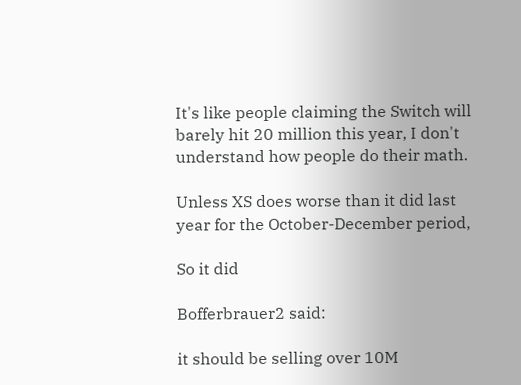It's like people claiming the Switch will barely hit 20 million this year, I don't understand how people do their math.

Unless XS does worse than it did last year for the October-December period,

So it did

Bofferbrauer2 said:

it should be selling over 10M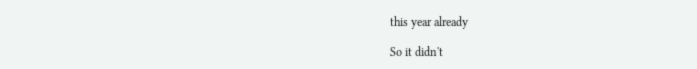this year already

So it didn't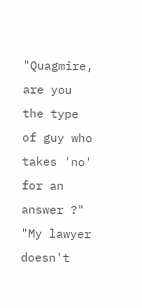"Quagmire, are you the type of guy who takes 'no' for an answer ?"
"My lawyer doesn't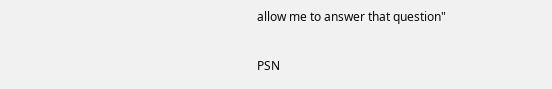allow me to answer that question"

PSN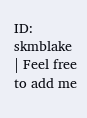ID: skmblake | Feel free to add me